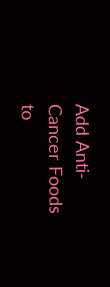Add Anti-Cancer Foods to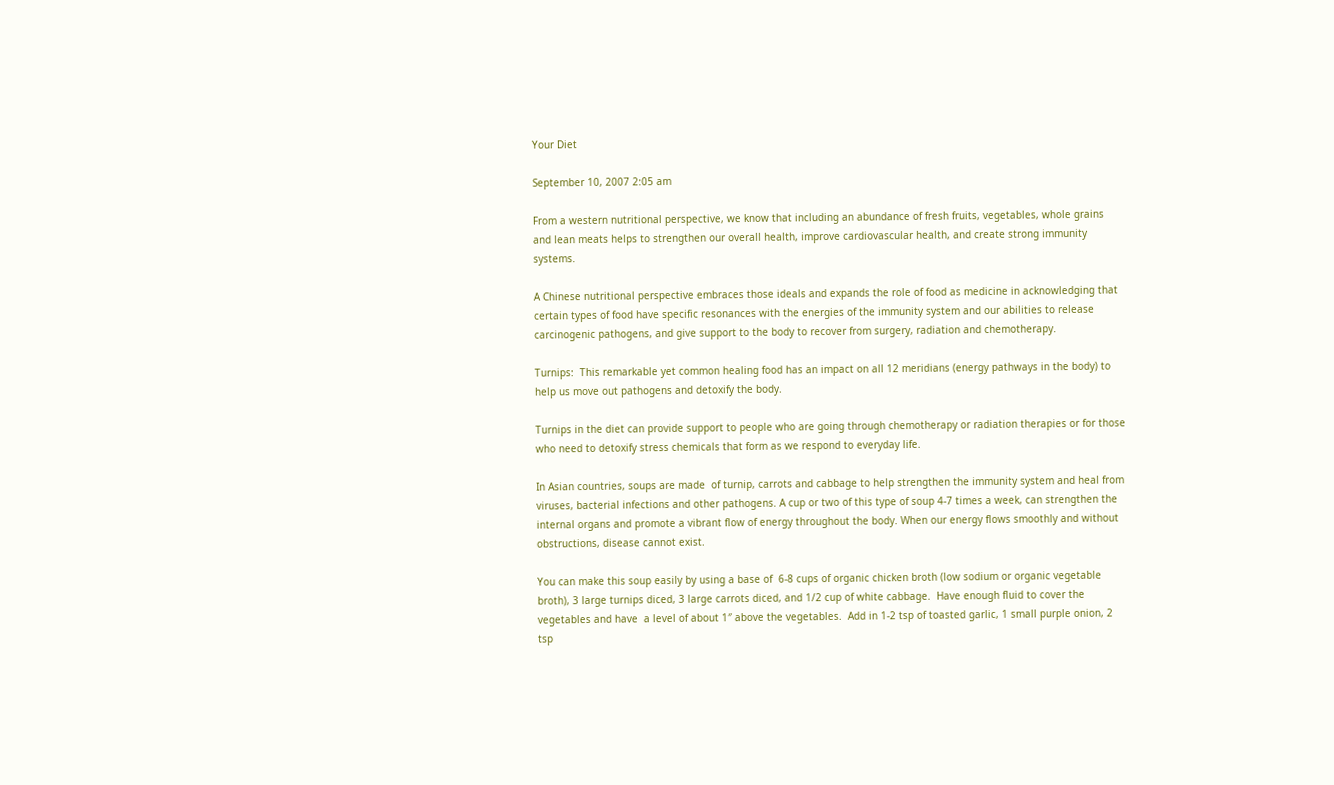Your Diet

September 10, 2007 2:05 am

From a western nutritional perspective, we know that including an abundance of fresh fruits, vegetables, whole grains and lean meats helps to strengthen our overall health, improve cardiovascular health, and create strong immunity systems.

A Chinese nutritional perspective embraces those ideals and expands the role of food as medicine in acknowledging that certain types of food have specific resonances with the energies of the immunity system and our abilities to release carcinogenic pathogens, and give support to the body to recover from surgery, radiation and chemotherapy.

Turnips:  This remarkable yet common healing food has an impact on all 12 meridians (energy pathways in the body) to help us move out pathogens and detoxify the body.

Turnips in the diet can provide support to people who are going through chemotherapy or radiation therapies or for those who need to detoxify stress chemicals that form as we respond to everyday life.

In Asian countries, soups are made  of turnip, carrots and cabbage to help strengthen the immunity system and heal from viruses, bacterial infections and other pathogens. A cup or two of this type of soup 4-7 times a week, can strengthen the internal organs and promote a vibrant flow of energy throughout the body. When our energy flows smoothly and without obstructions, disease cannot exist.

You can make this soup easily by using a base of  6-8 cups of organic chicken broth (low sodium or organic vegetable broth), 3 large turnips diced, 3 large carrots diced, and 1/2 cup of white cabbage.  Have enough fluid to cover the vegetables and have  a level of about 1″ above the vegetables.  Add in 1-2 tsp of toasted garlic, 1 small purple onion, 2 tsp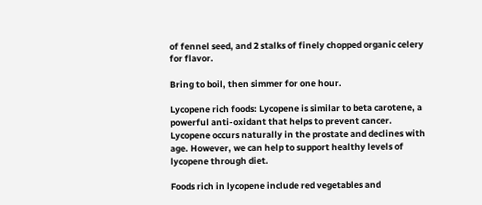of fennel seed, and 2 stalks of finely chopped organic celery for flavor.

Bring to boil, then simmer for one hour.

Lycopene rich foods: Lycopene is similar to beta carotene, a powerful anti-oxidant that helps to prevent cancer. Lycopene occurs naturally in the prostate and declines with age. However, we can help to support healthy levels of lycopene through diet.

Foods rich in lycopene include red vegetables and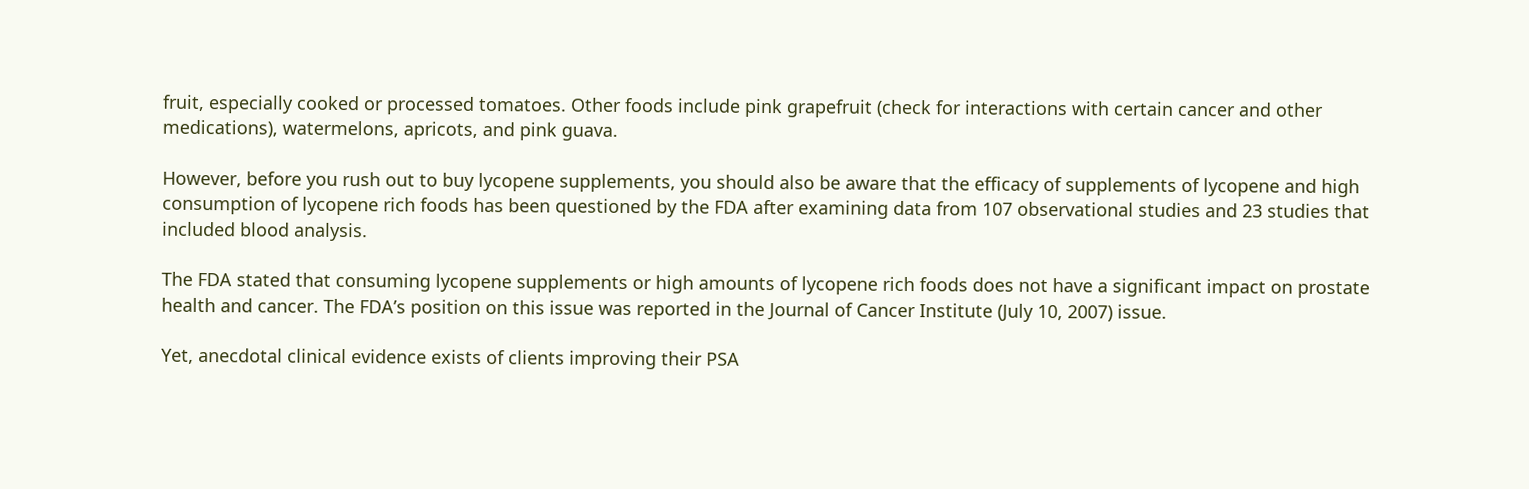fruit, especially cooked or processed tomatoes. Other foods include pink grapefruit (check for interactions with certain cancer and other medications), watermelons, apricots, and pink guava.

However, before you rush out to buy lycopene supplements, you should also be aware that the efficacy of supplements of lycopene and high consumption of lycopene rich foods has been questioned by the FDA after examining data from 107 observational studies and 23 studies that included blood analysis.

The FDA stated that consuming lycopene supplements or high amounts of lycopene rich foods does not have a significant impact on prostate health and cancer. The FDA’s position on this issue was reported in the Journal of Cancer Institute (July 10, 2007) issue.

Yet, anecdotal clinical evidence exists of clients improving their PSA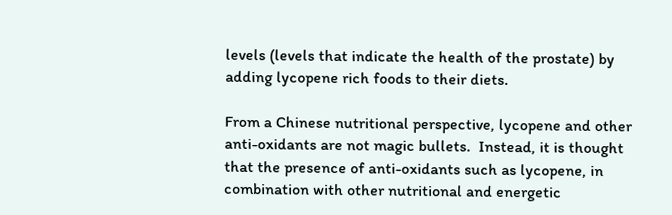levels (levels that indicate the health of the prostate) by adding lycopene rich foods to their diets.

From a Chinese nutritional perspective, lycopene and other anti-oxidants are not magic bullets.  Instead, it is thought that the presence of anti-oxidants such as lycopene, in combination with other nutritional and energetic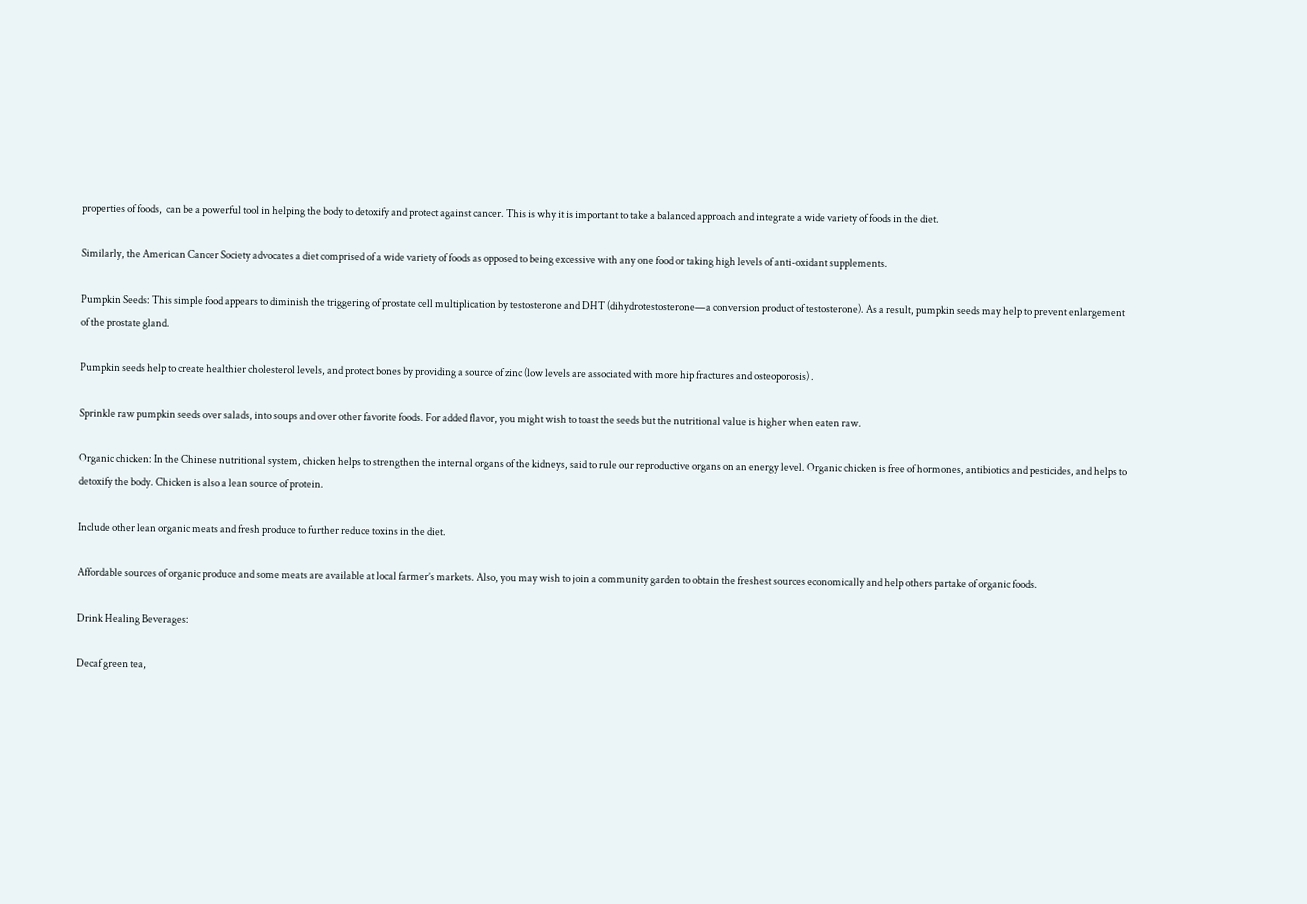properties of foods,  can be a powerful tool in helping the body to detoxify and protect against cancer. This is why it is important to take a balanced approach and integrate a wide variety of foods in the diet.

Similarly, the American Cancer Society advocates a diet comprised of a wide variety of foods as opposed to being excessive with any one food or taking high levels of anti-oxidant supplements.

Pumpkin Seeds: This simple food appears to diminish the triggering of prostate cell multiplication by testosterone and DHT (dihydrotestosterone—a conversion product of testosterone). As a result, pumpkin seeds may help to prevent enlargement of the prostate gland.

Pumpkin seeds help to create healthier cholesterol levels, and protect bones by providing a source of zinc (low levels are associated with more hip fractures and osteoporosis) .

Sprinkle raw pumpkin seeds over salads, into soups and over other favorite foods. For added flavor, you might wish to toast the seeds but the nutritional value is higher when eaten raw.

Organic chicken: In the Chinese nutritional system, chicken helps to strengthen the internal organs of the kidneys, said to rule our reproductive organs on an energy level. Organic chicken is free of hormones, antibiotics and pesticides, and helps to detoxify the body. Chicken is also a lean source of protein.

Include other lean organic meats and fresh produce to further reduce toxins in the diet.

Affordable sources of organic produce and some meats are available at local farmer’s markets. Also, you may wish to join a community garden to obtain the freshest sources economically and help others partake of organic foods.

Drink Healing Beverages:

Decaf green tea,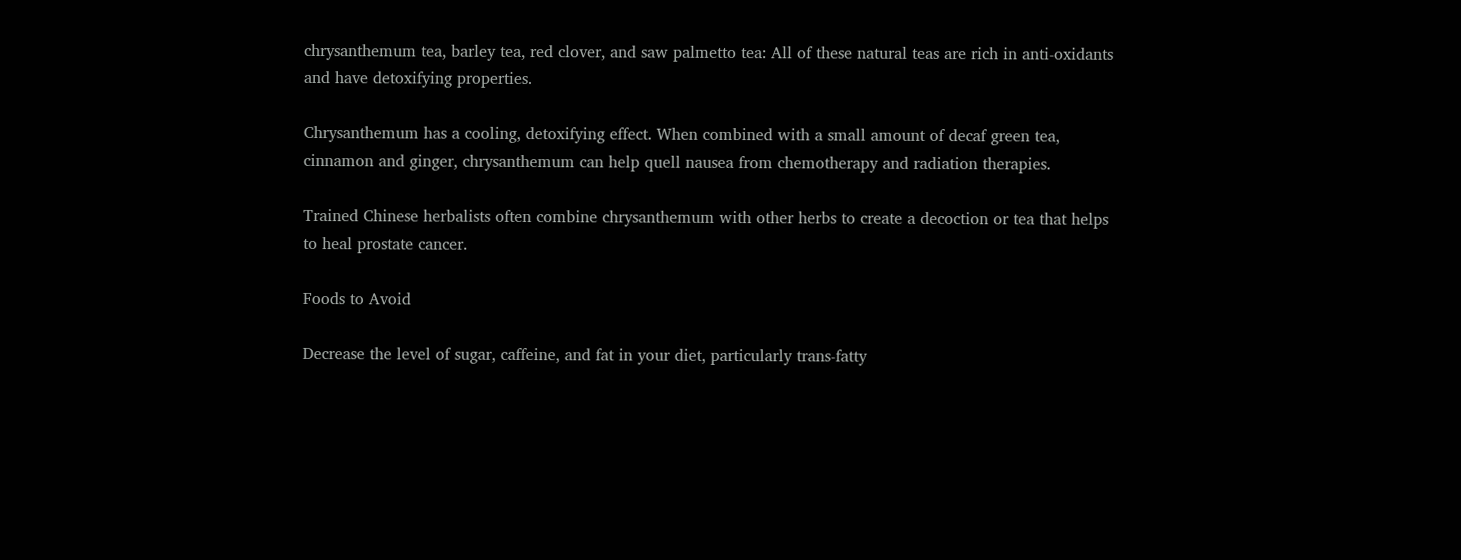chrysanthemum tea, barley tea, red clover, and saw palmetto tea: All of these natural teas are rich in anti-oxidants and have detoxifying properties.

Chrysanthemum has a cooling, detoxifying effect. When combined with a small amount of decaf green tea, cinnamon and ginger, chrysanthemum can help quell nausea from chemotherapy and radiation therapies.

Trained Chinese herbalists often combine chrysanthemum with other herbs to create a decoction or tea that helps to heal prostate cancer.

Foods to Avoid

Decrease the level of sugar, caffeine, and fat in your diet, particularly trans-fatty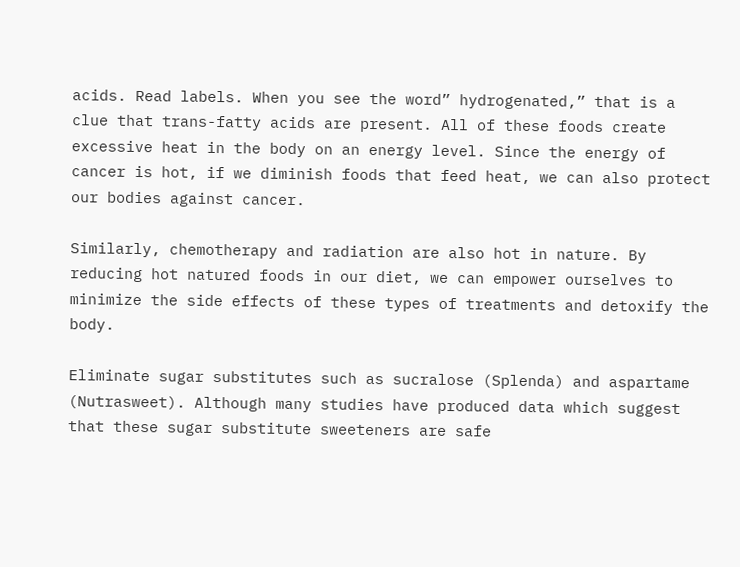acids. Read labels. When you see the word” hydrogenated,” that is a clue that trans-fatty acids are present. All of these foods create excessive heat in the body on an energy level. Since the energy of cancer is hot, if we diminish foods that feed heat, we can also protect our bodies against cancer.

Similarly, chemotherapy and radiation are also hot in nature. By reducing hot natured foods in our diet, we can empower ourselves to minimize the side effects of these types of treatments and detoxify the body.

Eliminate sugar substitutes such as sucralose (Splenda) and aspartame (Nutrasweet). Although many studies have produced data which suggest that these sugar substitute sweeteners are safe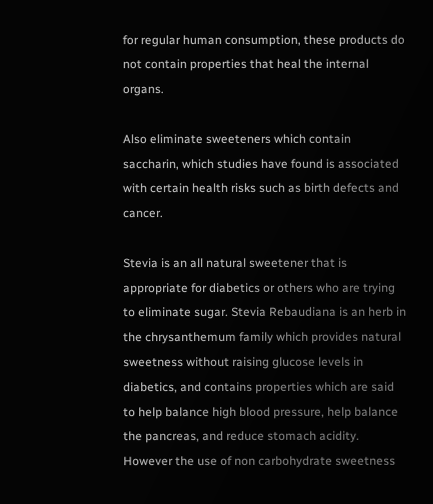for regular human consumption, these products do not contain properties that heal the internal organs.

Also eliminate sweeteners which contain saccharin, which studies have found is associated with certain health risks such as birth defects and cancer.

Stevia is an all natural sweetener that is appropriate for diabetics or others who are trying to eliminate sugar. Stevia Rebaudiana is an herb in the chrysanthemum family which provides natural sweetness without raising glucose levels in diabetics, and contains properties which are said to help balance high blood pressure, help balance the pancreas, and reduce stomach acidity. However the use of non carbohydrate sweetness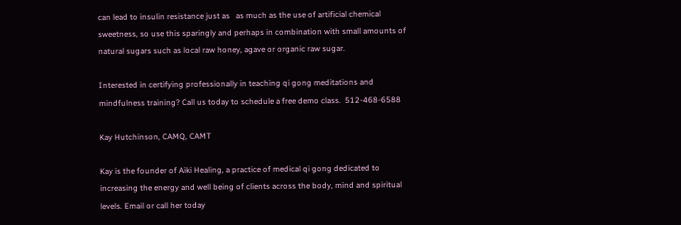can lead to insulin resistance just as   as much as the use of artificial chemical sweetness, so use this sparingly and perhaps in combination with small amounts of natural sugars such as local raw honey, agave or organic raw sugar.

Interested in certifying professionally in teaching qi gong meditations and mindfulness training? Call us today to schedule a free demo class.  512-468-6588

Kay Hutchinson, CAMQ, CAMT

Kay is the founder of Aiki Healing, a practice of medical qi gong dedicated to increasing the energy and well being of clients across the body, mind and spiritual levels. Email or call her today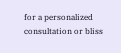for a personalized consultation or bliss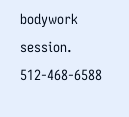bodywork session. 512-468-6588